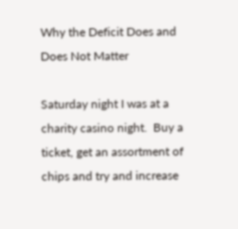Why the Deficit Does and Does Not Matter

Saturday night I was at a charity casino night.  Buy a ticket, get an assortment of chips and try and increase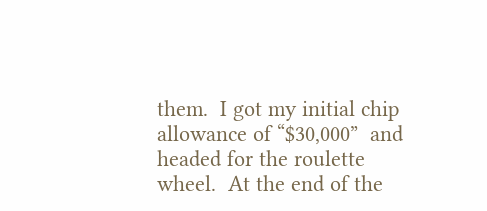them.  I got my initial chip allowance of “$30,000”  and headed for the roulette wheel.  At the end of the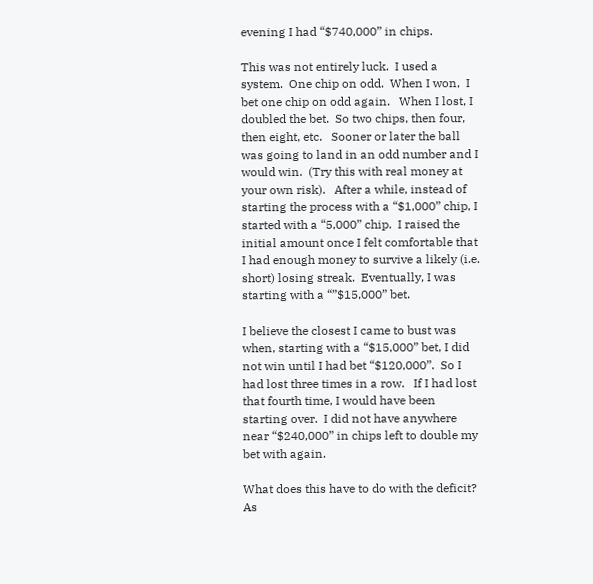evening I had “$740,000” in chips.

This was not entirely luck.  I used a system.  One chip on odd.  When I won,  I bet one chip on odd again.   When I lost, I doubled the bet.  So two chips, then four, then eight, etc.   Sooner or later the ball was going to land in an odd number and I would win.  (Try this with real money at your own risk).   After a while, instead of starting the process with a “$1,000” chip, I started with a “5,000” chip.  I raised the initial amount once I felt comfortable that I had enough money to survive a likely (i.e. short) losing streak.  Eventually, I was starting with a “”$15,000” bet.

I believe the closest I came to bust was when, starting with a “$15,000” bet, I did not win until I had bet “$120,000”.  So I had lost three times in a row.   If I had lost that fourth time, I would have been starting over.  I did not have anywhere near “$240,000” in chips left to double my bet with again.

What does this have to do with the deficit?  As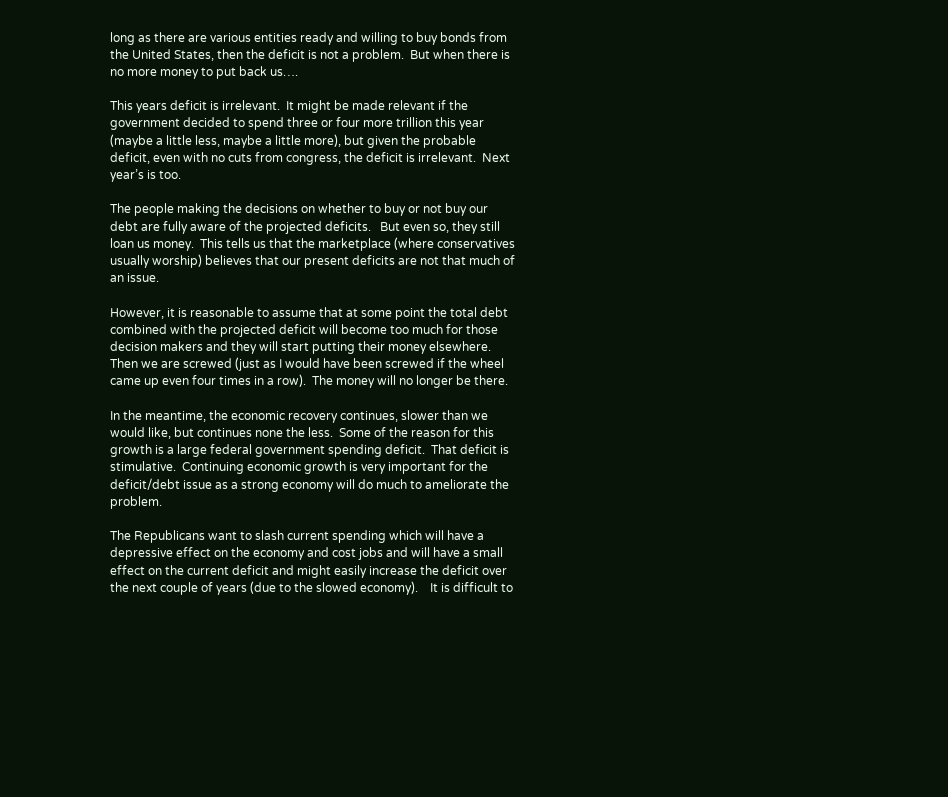long as there are various entities ready and willing to buy bonds from the United States, then the deficit is not a problem.  But when there is no more money to put back us….

This years deficit is irrelevant.  It might be made relevant if the government decided to spend three or four more trillion this year (maybe a little less, maybe a little more), but given the probable deficit, even with no cuts from congress, the deficit is irrelevant.  Next year’s is too.

The people making the decisions on whether to buy or not buy our debt are fully aware of the projected deficits.   But even so, they still loan us money.  This tells us that the marketplace (where conservatives usually worship) believes that our present deficits are not that much of an issue.

However, it is reasonable to assume that at some point the total debt combined with the projected deficit will become too much for those decision makers and they will start putting their money elsewhere.   Then we are screwed (just as I would have been screwed if the wheel came up even four times in a row).  The money will no longer be there.

In the meantime, the economic recovery continues, slower than we would like, but continues none the less.  Some of the reason for this growth is a large federal government spending deficit.  That deficit is stimulative.  Continuing economic growth is very important for the deficit/debt issue as a strong economy will do much to ameliorate the problem.

The Republicans want to slash current spending which will have a depressive effect on the economy and cost jobs and will have a small effect on the current deficit and might easily increase the deficit over the next couple of years (due to the slowed economy).    It is difficult to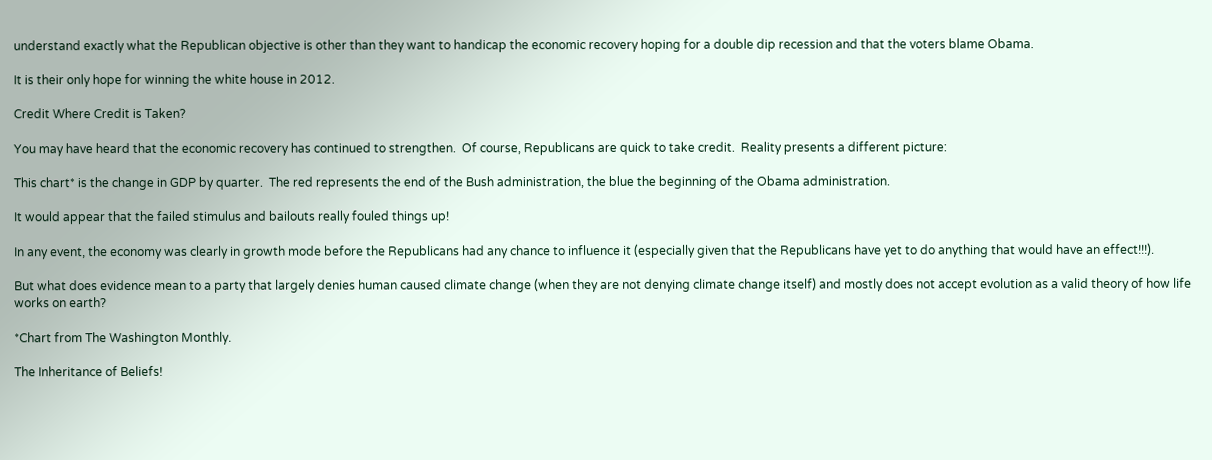understand exactly what the Republican objective is other than they want to handicap the economic recovery hoping for a double dip recession and that the voters blame Obama.

It is their only hope for winning the white house in 2012.

Credit Where Credit is Taken?

You may have heard that the economic recovery has continued to strengthen.  Of course, Republicans are quick to take credit.  Reality presents a different picture:

This chart* is the change in GDP by quarter.  The red represents the end of the Bush administration, the blue the beginning of the Obama administration.

It would appear that the failed stimulus and bailouts really fouled things up!

In any event, the economy was clearly in growth mode before the Republicans had any chance to influence it (especially given that the Republicans have yet to do anything that would have an effect!!!).

But what does evidence mean to a party that largely denies human caused climate change (when they are not denying climate change itself) and mostly does not accept evolution as a valid theory of how life works on earth?

*Chart from The Washington Monthly.

The Inheritance of Beliefs!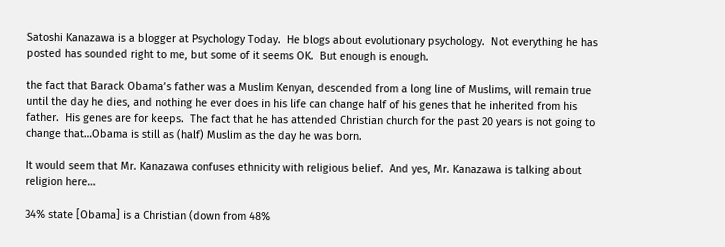Satoshi Kanazawa is a blogger at Psychology Today.  He blogs about evolutionary psychology.  Not everything he has posted has sounded right to me, but some of it seems OK.  But enough is enough.

the fact that Barack Obama’s father was a Muslim Kenyan, descended from a long line of Muslims, will remain true until the day he dies, and nothing he ever does in his life can change half of his genes that he inherited from his father.  His genes are for keeps.  The fact that he has attended Christian church for the past 20 years is not going to change that…Obama is still as (half) Muslim as the day he was born.

It would seem that Mr. Kanazawa confuses ethnicity with religious belief.  And yes, Mr. Kanazawa is talking about religion here…

34% state [Obama] is a Christian (down from 48%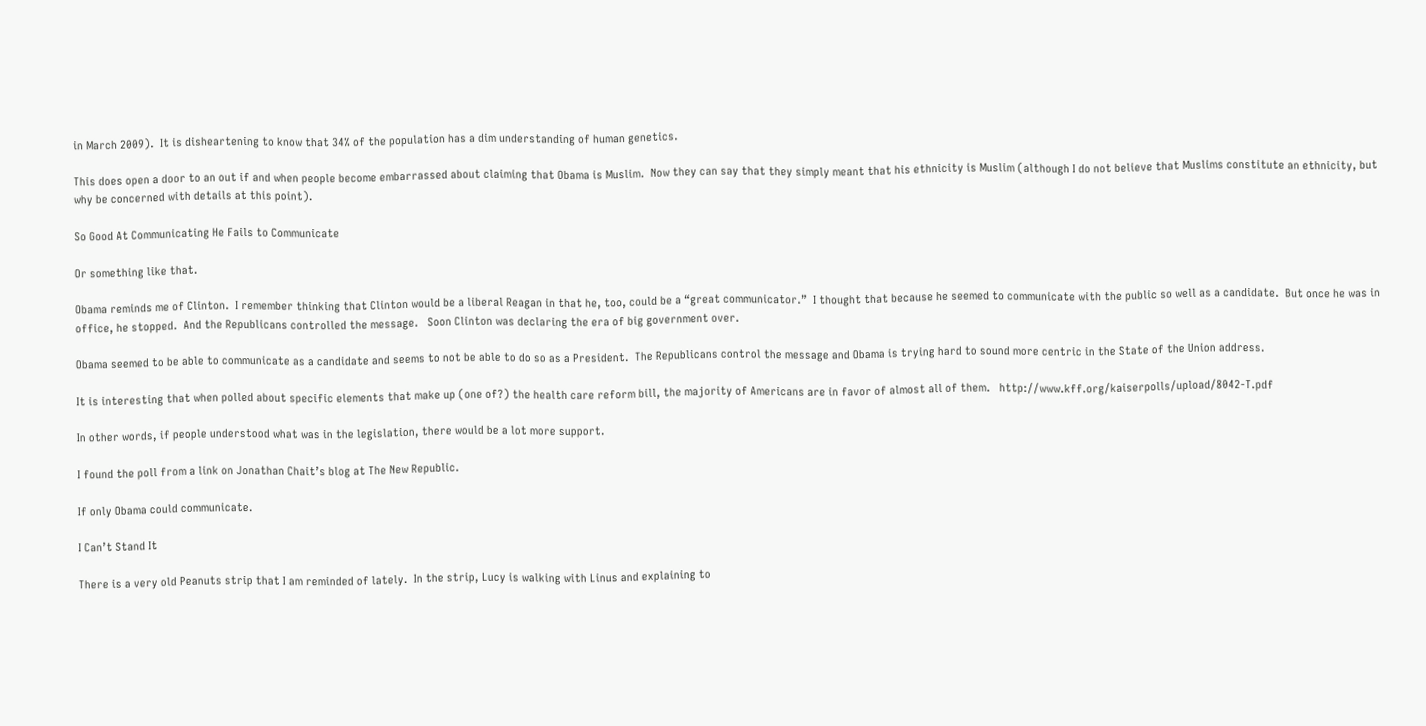in March 2009).  It is disheartening to know that 34% of the population has a dim understanding of human genetics.

This does open a door to an out if and when people become embarrassed about claiming that Obama is Muslim.  Now they can say that they simply meant that his ethnicity is Muslim (although I do not believe that Muslims constitute an ethnicity, but why be concerned with details at this point).

So Good At Communicating He Fails to Communicate

Or something like that.

Obama reminds me of Clinton.  I remember thinking that Clinton would be a liberal Reagan in that he, too, could be a “great communicator.”  I thought that because he seemed to communicate with the public so well as a candidate.  But once he was in office, he stopped.  And the Republicans controlled the message.   Soon Clinton was declaring the era of big government over.

Obama seemed to be able to communicate as a candidate and seems to not be able to do so as a President.  The Republicans control the message and Obama is trying hard to sound more centric in the State of the Union address.

It is interesting that when polled about specific elements that make up (one of?) the health care reform bill, the majority of Americans are in favor of almost all of them.   http://www.kff.org/kaiserpolls/upload/8042-T.pdf

In other words, if people understood what was in the legislation, there would be a lot more support.

I found the poll from a link on Jonathan Chait’s blog at The New Republic.

If only Obama could communicate.

I Can’t Stand It

There is a very old Peanuts strip that I am reminded of lately.  In the strip, Lucy is walking with Linus and explaining to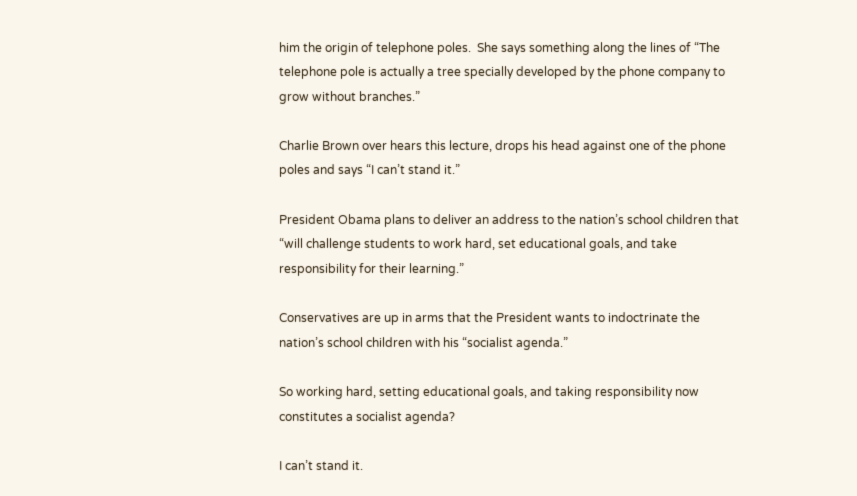him the origin of telephone poles.  She says something along the lines of “The telephone pole is actually a tree specially developed by the phone company to grow without branches.”

Charlie Brown over hears this lecture, drops his head against one of the phone poles and says “I can’t stand it.”

President Obama plans to deliver an address to the nation’s school children that “will challenge students to work hard, set educational goals, and take responsibility for their learning.”

Conservatives are up in arms that the President wants to indoctrinate the nation’s school children with his “socialist agenda.”

So working hard, setting educational goals, and taking responsibility now constitutes a socialist agenda?

I can’t stand it.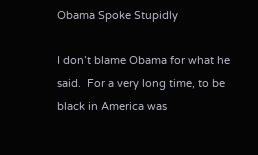Obama Spoke Stupidly

I don’t blame Obama for what he said.  For a very long time, to be black in America was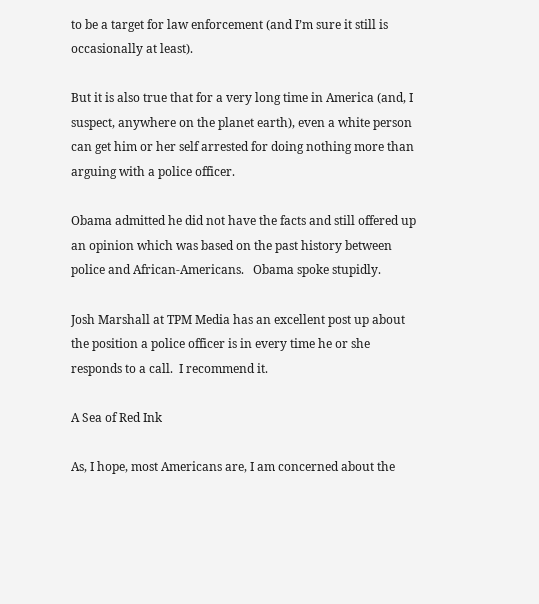to be a target for law enforcement (and I’m sure it still is occasionally at least).

But it is also true that for a very long time in America (and, I suspect, anywhere on the planet earth), even a white person can get him or her self arrested for doing nothing more than arguing with a police officer.

Obama admitted he did not have the facts and still offered up an opinion which was based on the past history between police and African-Americans.   Obama spoke stupidly.

Josh Marshall at TPM Media has an excellent post up about the position a police officer is in every time he or she responds to a call.  I recommend it.

A Sea of Red Ink

As, I hope, most Americans are, I am concerned about the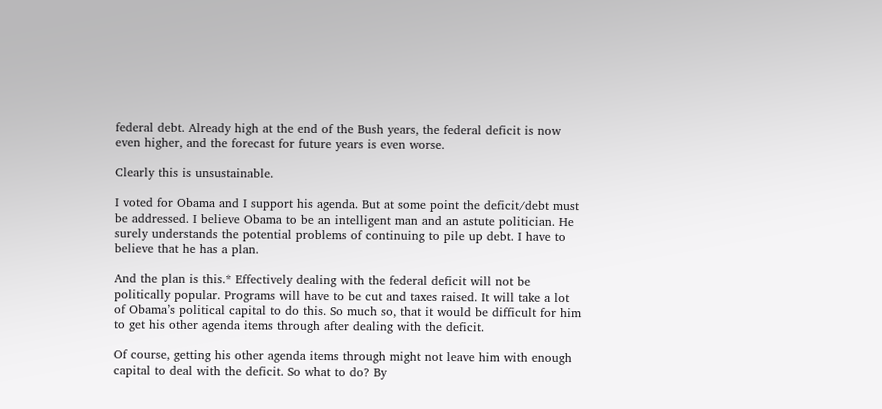federal debt. Already high at the end of the Bush years, the federal deficit is now even higher, and the forecast for future years is even worse.

Clearly this is unsustainable.

I voted for Obama and I support his agenda. But at some point the deficit/debt must be addressed. I believe Obama to be an intelligent man and an astute politician. He surely understands the potential problems of continuing to pile up debt. I have to believe that he has a plan.

And the plan is this.* Effectively dealing with the federal deficit will not be politically popular. Programs will have to be cut and taxes raised. It will take a lot of Obama’s political capital to do this. So much so, that it would be difficult for him to get his other agenda items through after dealing with the deficit.

Of course, getting his other agenda items through might not leave him with enough capital to deal with the deficit. So what to do? By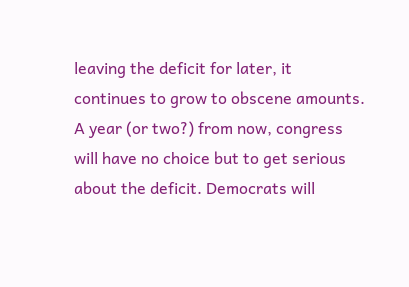leaving the deficit for later, it continues to grow to obscene amounts. A year (or two?) from now, congress will have no choice but to get serious about the deficit. Democrats will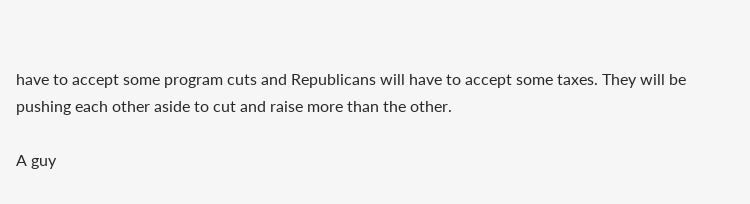have to accept some program cuts and Republicans will have to accept some taxes. They will be pushing each other aside to cut and raise more than the other.

A guy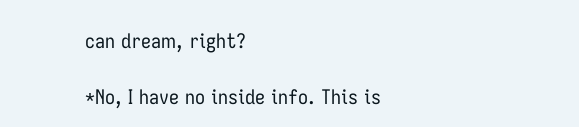can dream, right?

*No, I have no inside info. This is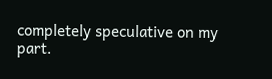completely speculative on my part.